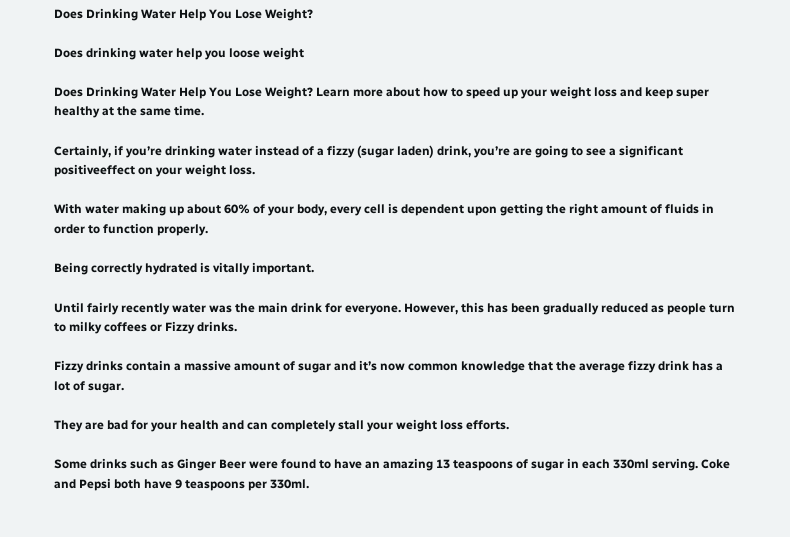Does Drinking Water Help You Lose Weight?

Does drinking water help you loose weight

Does Drinking Water Help You Lose Weight? Learn more about how to speed up your weight loss and keep super healthy at the same time.

Certainly, if you’re drinking water instead of a fizzy (sugar laden) drink, you’re are going to see a significant positiveeffect on your weight loss.

With water making up about 60% of your body, every cell is dependent upon getting the right amount of fluids in order to function properly.

Being correctly hydrated is vitally important.

Until fairly recently water was the main drink for everyone. However, this has been gradually reduced as people turn to milky coffees or Fizzy drinks.

Fizzy drinks contain a massive amount of sugar and it’s now common knowledge that the average fizzy drink has a lot of sugar.

They are bad for your health and can completely stall your weight loss efforts.

Some drinks such as Ginger Beer were found to have an amazing 13 teaspoons of sugar in each 330ml serving. Coke and Pepsi both have 9 teaspoons per 330ml.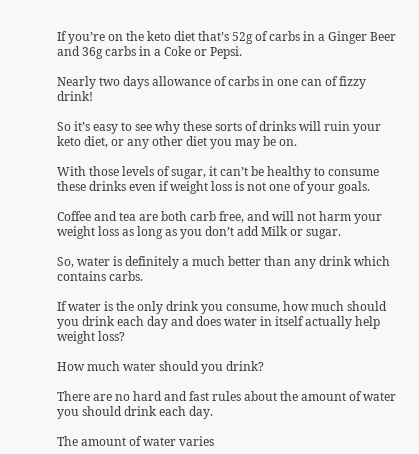If you’re on the keto diet that’s 52g of carbs in a Ginger Beer and 36g carbs in a Coke or Pepsi.

Nearly two days allowance of carbs in one can of fizzy drink!

So it’s easy to see why these sorts of drinks will ruin your keto diet, or any other diet you may be on.

With those levels of sugar, it can’t be healthy to consume these drinks even if weight loss is not one of your goals.

Coffee and tea are both carb free, and will not harm your weight loss as long as you don’t add Milk or sugar.

So, water is definitely a much better than any drink which contains carbs.

If water is the only drink you consume, how much should you drink each day and does water in itself actually help weight loss?

How much water should you drink?

There are no hard and fast rules about the amount of water you should drink each day.

The amount of water varies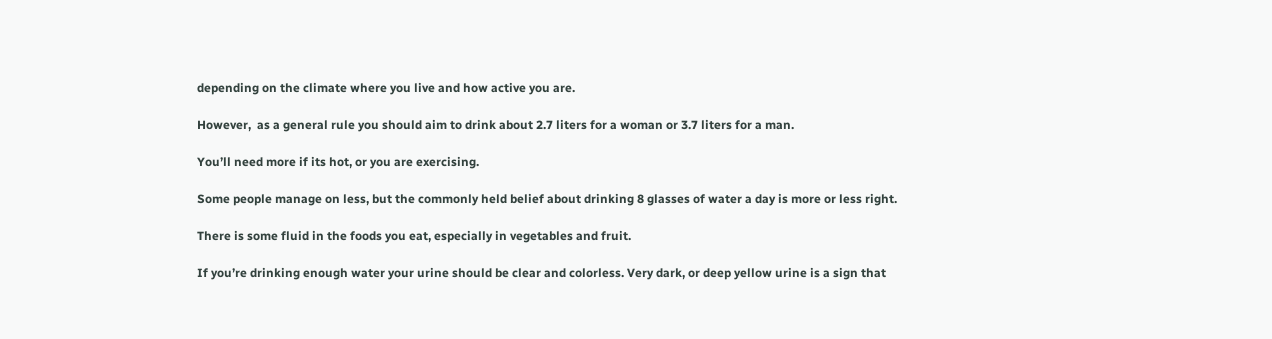depending on the climate where you live and how active you are.

However,  as a general rule you should aim to drink about 2.7 liters for a woman or 3.7 liters for a man.

You’ll need more if its hot, or you are exercising.

Some people manage on less, but the commonly held belief about drinking 8 glasses of water a day is more or less right.

There is some fluid in the foods you eat, especially in vegetables and fruit.

If you’re drinking enough water your urine should be clear and colorless. Very dark, or deep yellow urine is a sign that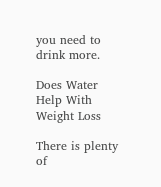you need to drink more.

Does Water Help With Weight Loss

There is plenty of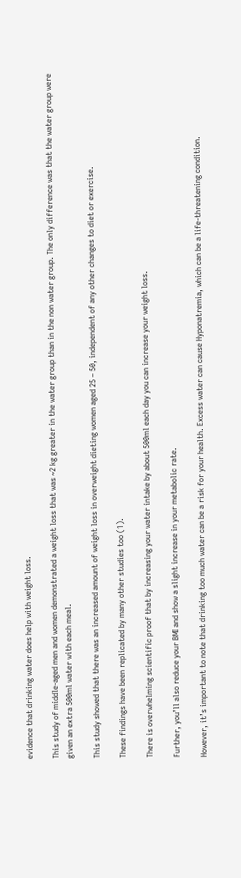evidence that drinking water does help with weight loss.

This study of middle-aged men and women demonstrated a weight loss that was ~2 kg greater in the water group than in the non water group. The only difference was that the water group were given an extra 500ml water with each meal.

This study showed that there was an increased amount of weight loss in overweight dieting women aged 25 – 50, independent of any other changes to diet or exercise.

These findings have been replicated by many other studies too (1).

There is overwhelming scientific proof that by increasing your water intake by about 500ml each day you can increase your weight loss.

Further, you’ll also reduce your BMI and show a slight increase in your metabolic rate.

However, it’s important to note that drinking too much water can be a risk for your health. Excess water can cause Hyponatremia, which can be a life-threatening condition.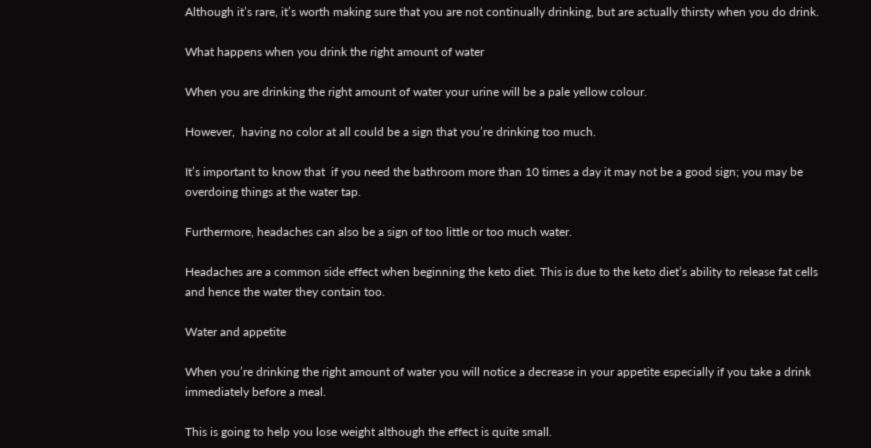Although it’s rare, it’s worth making sure that you are not continually drinking, but are actually thirsty when you do drink.

What happens when you drink the right amount of water

When you are drinking the right amount of water your urine will be a pale yellow colour.

However,  having no color at all could be a sign that you’re drinking too much.

It’s important to know that  if you need the bathroom more than 10 times a day it may not be a good sign; you may be  overdoing things at the water tap.

Furthermore, headaches can also be a sign of too little or too much water.

Headaches are a common side effect when beginning the keto diet. This is due to the keto diet’s ability to release fat cells and hence the water they contain too.

Water and appetite

When you’re drinking the right amount of water you will notice a decrease in your appetite especially if you take a drink immediately before a meal.

This is going to help you lose weight although the effect is quite small.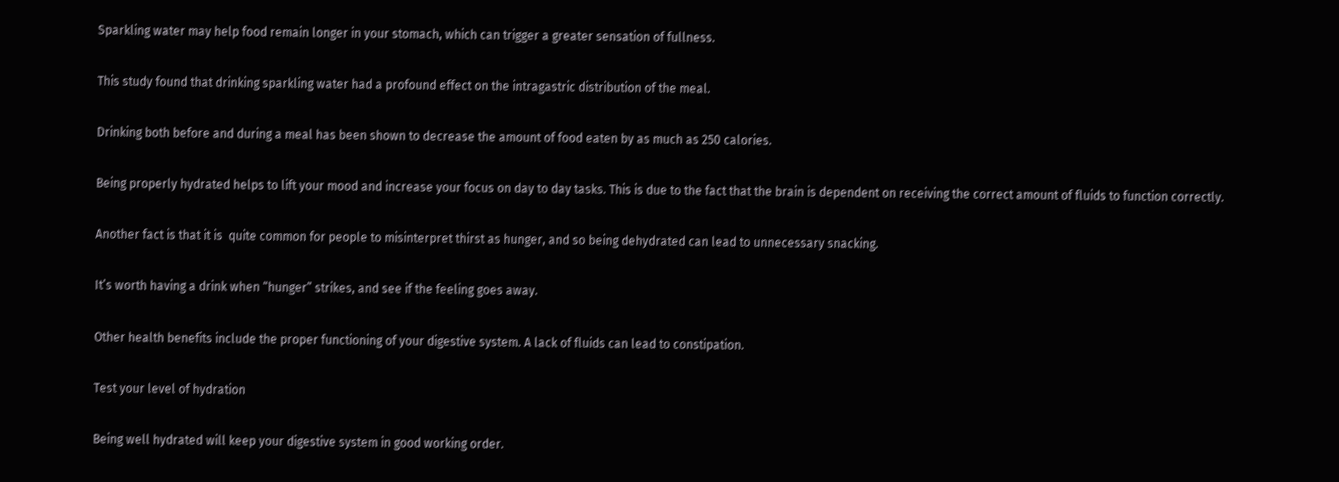Sparkling water may help food remain longer in your stomach, which can trigger a greater sensation of fullness.

This study found that drinking sparkling water had a profound effect on the intragastric distribution of the meal.

Drinking both before and during a meal has been shown to decrease the amount of food eaten by as much as 250 calories.

Being properly hydrated helps to lift your mood and increase your focus on day to day tasks. This is due to the fact that the brain is dependent on receiving the correct amount of fluids to function correctly.

Another fact is that it is  quite common for people to misinterpret thirst as hunger, and so being dehydrated can lead to unnecessary snacking.

It’s worth having a drink when “hunger” strikes, and see if the feeling goes away.

Other health benefits include the proper functioning of your digestive system. A lack of fluids can lead to constipation.

Test your level of hydration

Being well hydrated will keep your digestive system in good working order.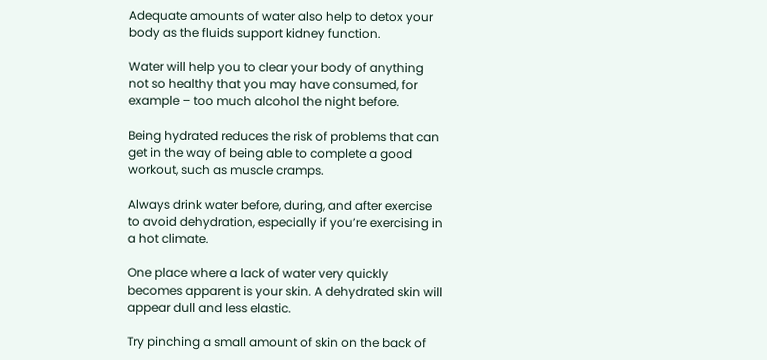Adequate amounts of water also help to detox your body as the fluids support kidney function.

Water will help you to clear your body of anything not so healthy that you may have consumed, for example – too much alcohol the night before.

Being hydrated reduces the risk of problems that can get in the way of being able to complete a good workout, such as muscle cramps.

Always drink water before, during, and after exercise to avoid dehydration, especially if you’re exercising in a hot climate.

One place where a lack of water very quickly becomes apparent is your skin. A dehydrated skin will appear dull and less elastic.

Try pinching a small amount of skin on the back of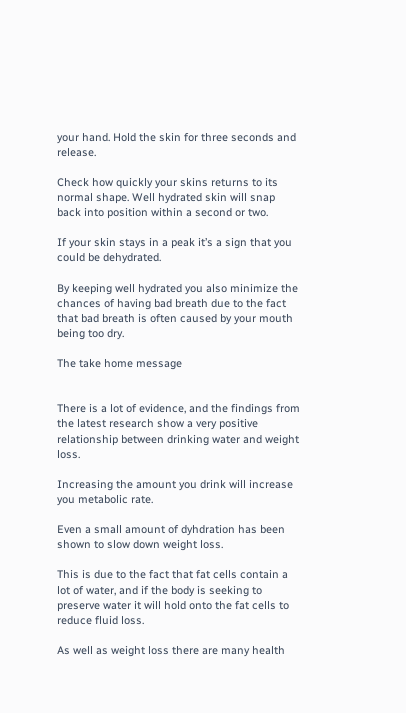your hand. Hold the skin for three seconds and release.

Check how quickly your skins returns to its normal shape. Well hydrated skin will snap back into position within a second or two.

If your skin stays in a peak it’s a sign that you could be dehydrated.

By keeping well hydrated you also minimize the chances of having bad breath due to the fact that bad breath is often caused by your mouth being too dry.

The take home message


There is a lot of evidence, and the findings from the latest research show a very positive relationship between drinking water and weight loss.

Increasing the amount you drink will increase you metabolic rate.

Even a small amount of dyhdration has been shown to slow down weight loss.

This is due to the fact that fat cells contain a lot of water, and if the body is seeking to preserve water it will hold onto the fat cells to reduce fluid loss.

As well as weight loss there are many health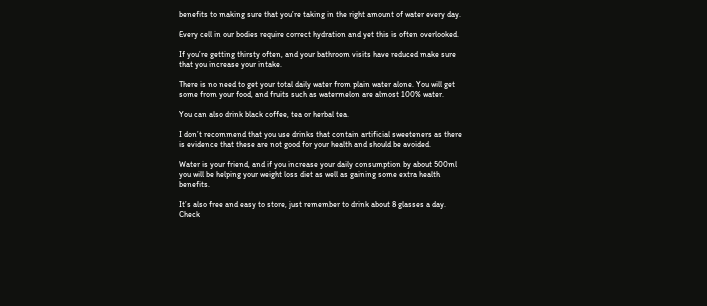benefits to making sure that you’re taking in the right amount of water every day.

Every cell in our bodies require correct hydration and yet this is often overlooked.

If you’re getting thirsty often, and your bathroom visits have reduced make sure that you increase your intake.

There is no need to get your total daily water from plain water alone. You will get some from your food, and fruits such as watermelon are almost 100% water.

You can also drink black coffee, tea or herbal tea.

I don’t recommend that you use drinks that contain artificial sweeteners as there is evidence that these are not good for your health and should be avoided.

Water is your friend, and if you increase your daily consumption by about 500ml you will be helping your weight loss diet as well as gaining some extra health benefits.

It’s also free and easy to store, just remember to drink about 8 glasses a day. Check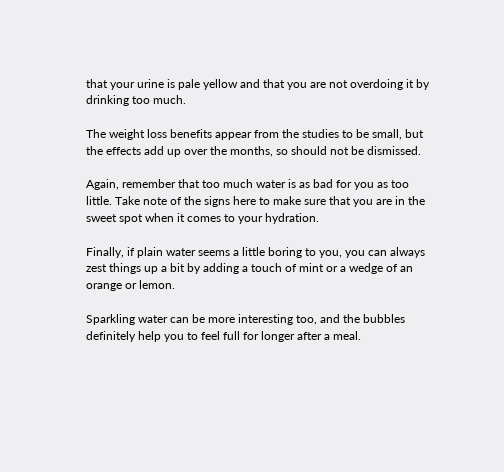that your urine is pale yellow and that you are not overdoing it by drinking too much.

The weight loss benefits appear from the studies to be small, but the effects add up over the months, so should not be dismissed.

Again, remember that too much water is as bad for you as too little. Take note of the signs here to make sure that you are in the sweet spot when it comes to your hydration.

Finally, if plain water seems a little boring to you, you can always zest things up a bit by adding a touch of mint or a wedge of an orange or lemon.

Sparkling water can be more interesting too, and the bubbles definitely help you to feel full for longer after a meal.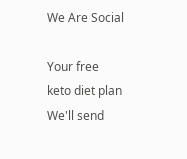We Are Social

Your free keto diet plan
We'll send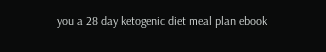you a 28 day ketogenic diet meal plan ebook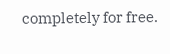completely for free.